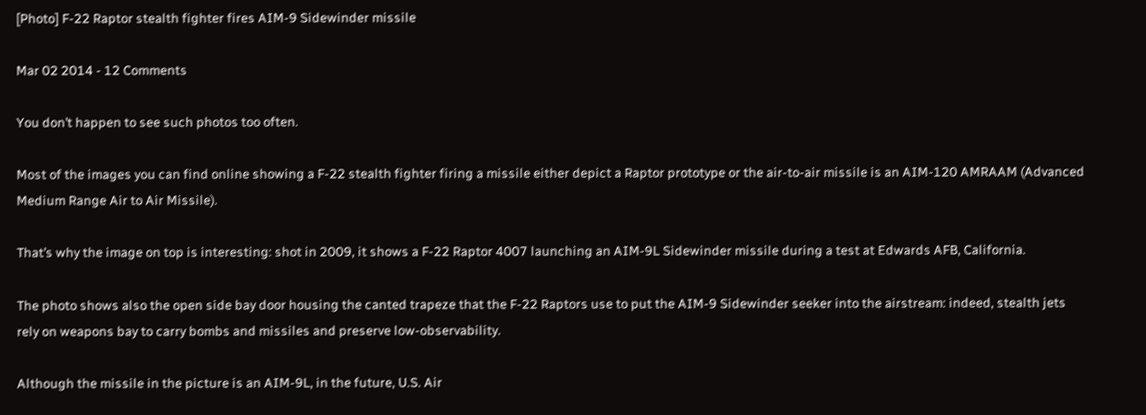[Photo] F-22 Raptor stealth fighter fires AIM-9 Sidewinder missile

Mar 02 2014 - 12 Comments

You don’t happen to see such photos too often.

Most of the images you can find online showing a F-22 stealth fighter firing a missile either depict a Raptor prototype or the air-to-air missile is an AIM-120 AMRAAM (Advanced Medium Range Air to Air Missile).

That’s why the image on top is interesting: shot in 2009, it shows a F-22 Raptor 4007 launching an AIM-9L Sidewinder missile during a test at Edwards AFB, California.

The photo shows also the open side bay door housing the canted trapeze that the F-22 Raptors use to put the AIM-9 Sidewinder seeker into the airstream: indeed, stealth jets rely on weapons bay to carry bombs and missiles and preserve low-observability.

Although the missile in the picture is an AIM-9L, in the future, U.S. Air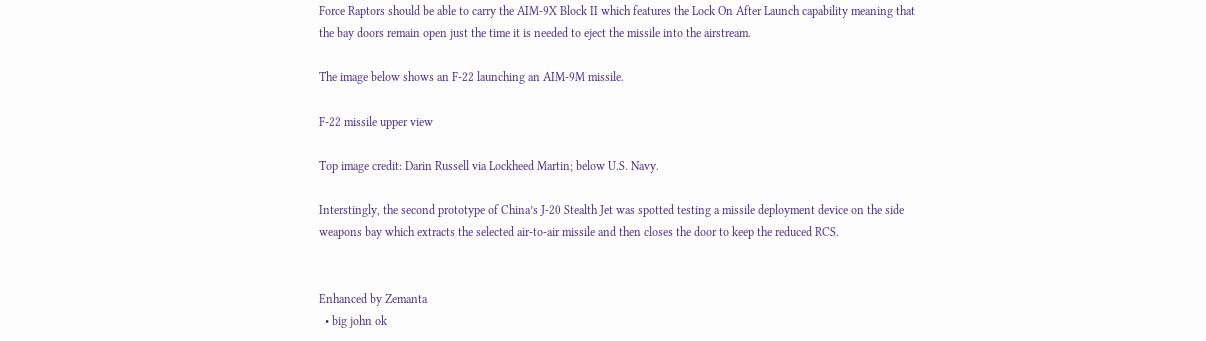Force Raptors should be able to carry the AIM-9X Block II which features the Lock On After Launch capability meaning that the bay doors remain open just the time it is needed to eject the missile into the airstream.

The image below shows an F-22 launching an AIM-9M missile.

F-22 missile upper view

Top image credit: Darin Russell via Lockheed Martin; below U.S. Navy.

Interstingly, the second prototype of China’s J-20 Stealth Jet was spotted testing a missile deployment device on the side weapons bay which extracts the selected air-to-air missile and then closes the door to keep the reduced RCS.


Enhanced by Zemanta
  • big john ok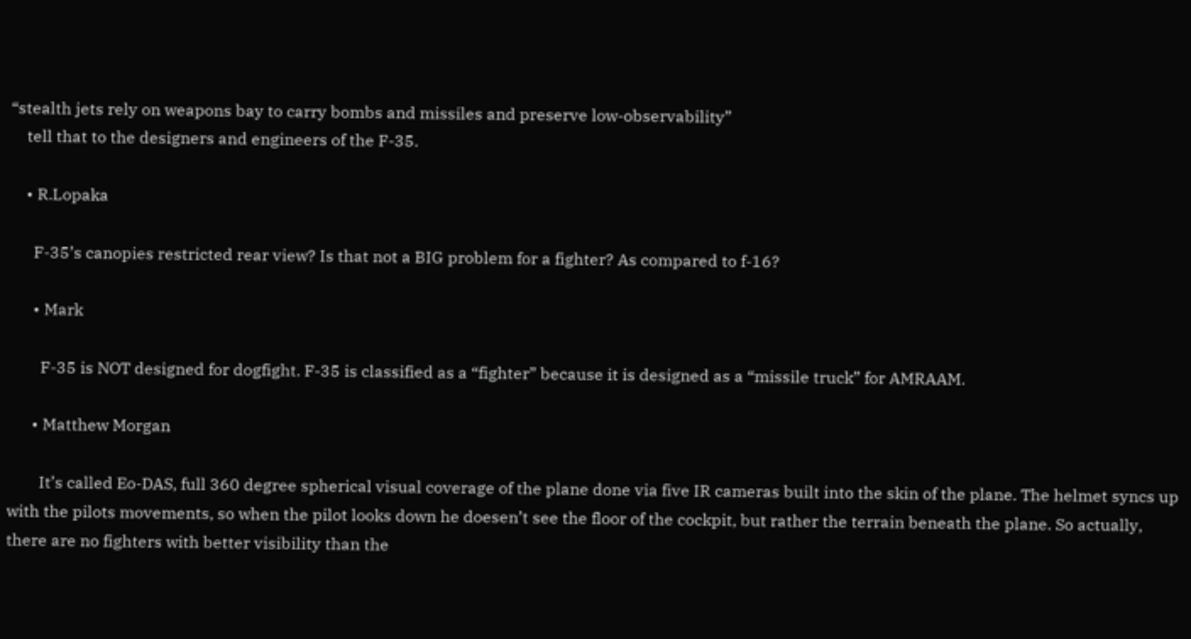“stealth jets rely on weapons bay to carry bombs and missiles and preserve low-observability”
    tell that to the designers and engineers of the F-35.

    • R.Lopaka

      F-35’s canopies restricted rear view? Is that not a BIG problem for a fighter? As compared to f-16?

      • Mark

        F-35 is NOT designed for dogfight. F-35 is classified as a “fighter” because it is designed as a “missile truck” for AMRAAM.

      • Matthew Morgan

        It’s called Eo-DAS, full 360 degree spherical visual coverage of the plane done via five IR cameras built into the skin of the plane. The helmet syncs up with the pilots movements, so when the pilot looks down he doesen’t see the floor of the cockpit, but rather the terrain beneath the plane. So actually, there are no fighters with better visibility than the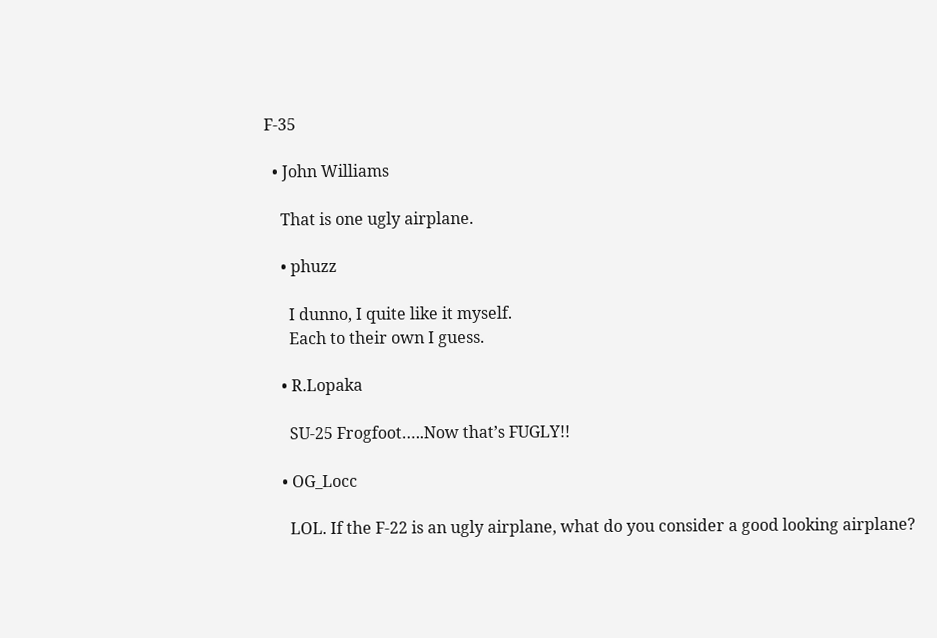F-35

  • John Williams

    That is one ugly airplane.

    • phuzz

      I dunno, I quite like it myself.
      Each to their own I guess.

    • R.Lopaka

      SU-25 Frogfoot…..Now that’s FUGLY!!

    • OG_Locc

      LOL. If the F-22 is an ugly airplane, what do you consider a good looking airplane?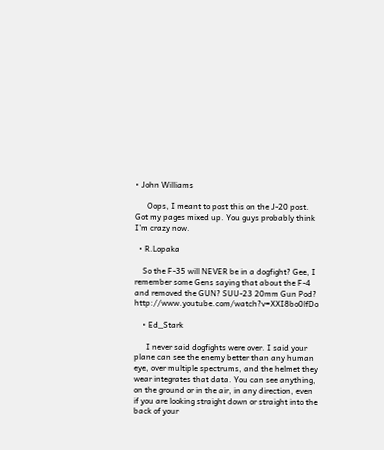• John Williams

      Oops, I meant to post this on the J-20 post. Got my pages mixed up. You guys probably think I’m crazy now.

  • R.Lopaka

    So the F-35 will NEVER be in a dogfight? Gee, I remember some Gens saying that about the F-4 and removed the GUN? SUU-23 20mm Gun Pod? http://www.youtube.com/watch?v=XXI8bo0lfDo

    • Ed_Stark

      I never said dogfights were over. I said your plane can see the enemy better than any human eye, over multiple spectrums, and the helmet they wear integrates that data. You can see anything, on the ground or in the air, in any direction, even if you are looking straight down or straight into the back of your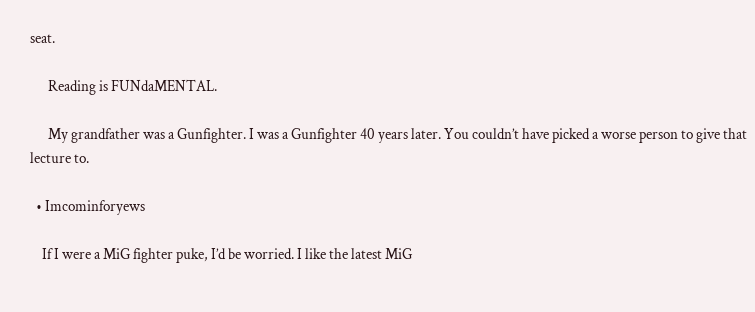seat.

      Reading is FUNdaMENTAL.

      My grandfather was a Gunfighter. I was a Gunfighter 40 years later. You couldn’t have picked a worse person to give that lecture to.

  • Imcominforyews

    If I were a MiG fighter puke, I’d be worried. I like the latest MiG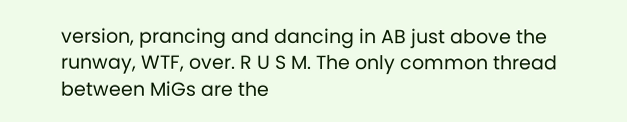version, prancing and dancing in AB just above the runway, WTF, over. R U S M. The only common thread between MiGs are the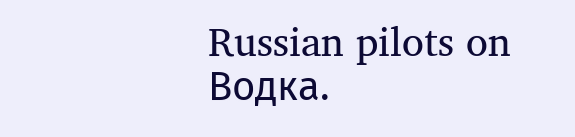Russian pilots on Водка.